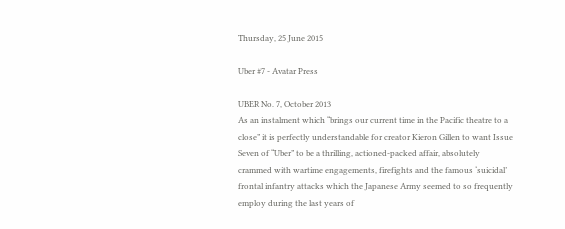Thursday, 25 June 2015

Uber #7 - Avatar Press

UBER No. 7, October 2013
As an instalment which “brings our current time in the Pacific theatre to a close” it is perfectly understandable for creator Kieron Gillen to want Issue Seven of “Uber” to be a thrilling, actioned-packed affair, absolutely crammed with wartime engagements, firefights and the famous ‘suicidal’ frontal infantry attacks which the Japanese Army seemed to so frequently employ during the last years of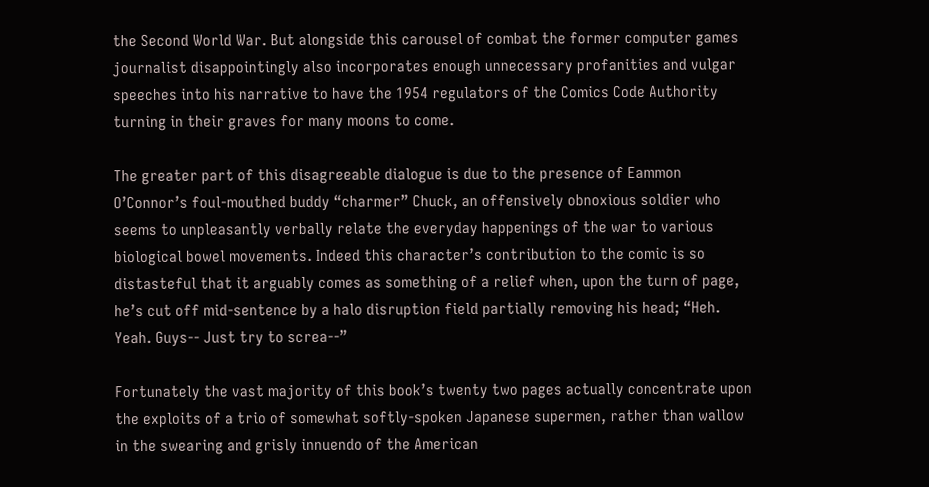the Second World War. But alongside this carousel of combat the former computer games journalist disappointingly also incorporates enough unnecessary profanities and vulgar speeches into his narrative to have the 1954 regulators of the Comics Code Authority turning in their graves for many moons to come.

The greater part of this disagreeable dialogue is due to the presence of Eammon O’Connor’s foul-mouthed buddy “charmer” Chuck, an offensively obnoxious soldier who seems to unpleasantly verbally relate the everyday happenings of the war to various biological bowel movements. Indeed this character’s contribution to the comic is so distasteful that it arguably comes as something of a relief when, upon the turn of page, he’s cut off mid-sentence by a halo disruption field partially removing his head; “Heh. Yeah. Guys-- Just try to screa--”

Fortunately the vast majority of this book’s twenty two pages actually concentrate upon the exploits of a trio of somewhat softly-spoken Japanese supermen, rather than wallow in the swearing and grisly innuendo of the American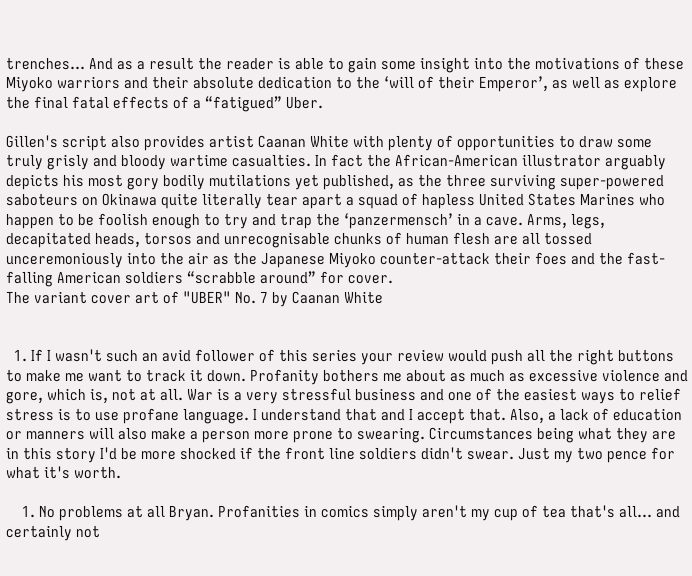trenches… And as a result the reader is able to gain some insight into the motivations of these Miyoko warriors and their absolute dedication to the ‘will of their Emperor’, as well as explore the final fatal effects of a “fatigued” Uber.

Gillen's script also provides artist Caanan White with plenty of opportunities to draw some truly grisly and bloody wartime casualties. In fact the African-American illustrator arguably depicts his most gory bodily mutilations yet published, as the three surviving super-powered saboteurs on Okinawa quite literally tear apart a squad of hapless United States Marines who happen to be foolish enough to try and trap the ‘panzermensch’ in a cave. Arms, legs, decapitated heads, torsos and unrecognisable chunks of human flesh are all tossed unceremoniously into the air as the Japanese Miyoko counter-attack their foes and the fast-falling American soldiers “scrabble around” for cover.
The variant cover art of "UBER" No. 7 by Caanan White


  1. If I wasn't such an avid follower of this series your review would push all the right buttons to make me want to track it down. Profanity bothers me about as much as excessive violence and gore, which is, not at all. War is a very stressful business and one of the easiest ways to relief stress is to use profane language. I understand that and I accept that. Also, a lack of education or manners will also make a person more prone to swearing. Circumstances being what they are in this story I'd be more shocked if the front line soldiers didn't swear. Just my two pence for what it's worth.

    1. No problems at all Bryan. Profanities in comics simply aren't my cup of tea that's all... and certainly not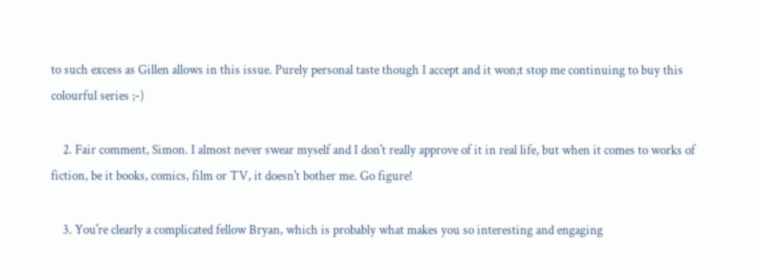to such excess as Gillen allows in this issue. Purely personal taste though I accept and it won;t stop me continuing to buy this colourful series ;-)

    2. Fair comment, Simon. I almost never swear myself and I don't really approve of it in real life, but when it comes to works of fiction, be it books, comics, film or TV, it doesn't bother me. Go figure!

    3. You're clearly a complicated fellow Bryan, which is probably what makes you so interesting and engaging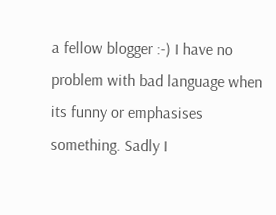a fellow blogger :-) I have no problem with bad language when its funny or emphasises something. Sadly I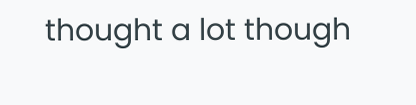thought a lot though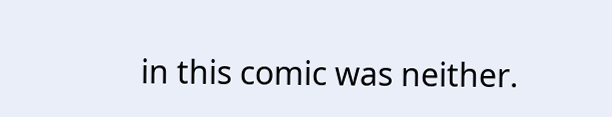in this comic was neither.